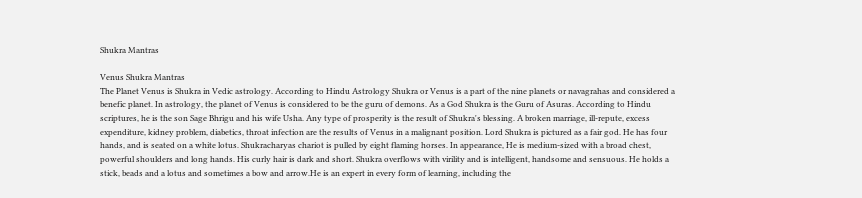Shukra Mantras

Venus Shukra Mantras
The Planet Venus is Shukra in Vedic astrology. According to Hindu Astrology Shukra or Venus is a part of the nine planets or navagrahas and considered a benefic planet. In astrology, the planet of Venus is considered to be the guru of demons. As a God Shukra is the Guru of Asuras. According to Hindu scriptures, he is the son Sage Bhrigu and his wife Usha. Any type of prosperity is the result of Shukra's blessing. A broken marriage, ill-repute, excess expenditure, kidney problem, diabetics, throat infection are the results of Venus in a malignant position. Lord Shukra is pictured as a fair god. He has four hands, and is seated on a white lotus. Shukracharyas chariot is pulled by eight flaming horses. In appearance, He is medium-sized with a broad chest, powerful shoulders and long hands. His curly hair is dark and short. Shukra overflows with virility and is intelligent, handsome and sensuous. He holds a stick, beads and a lotus and sometimes a bow and arrow.He is an expert in every form of learning, including the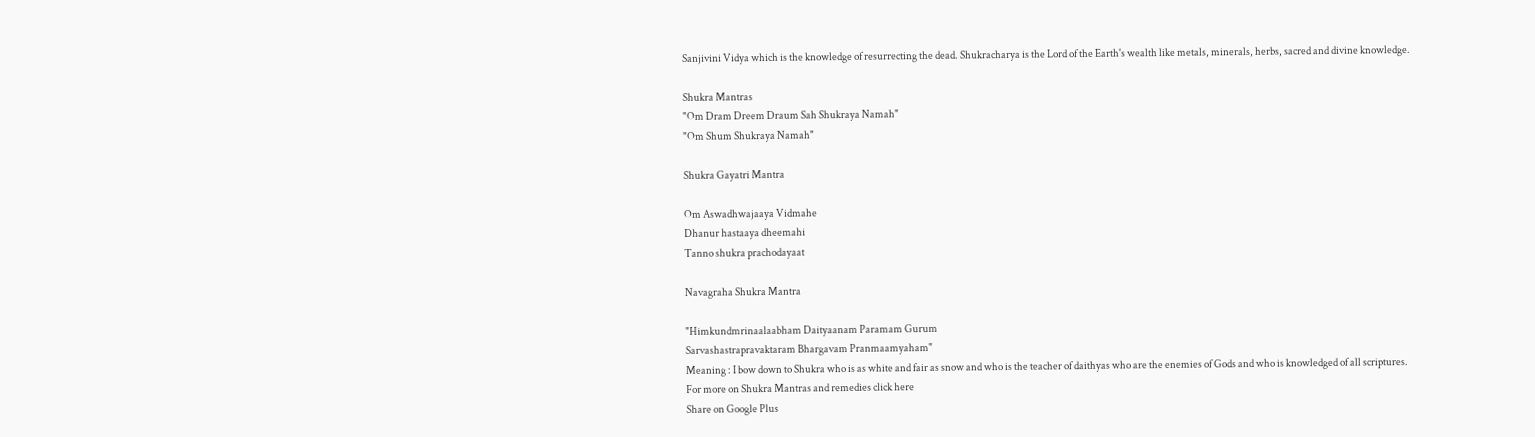Sanjivini Vidya which is the knowledge of resurrecting the dead. Shukracharya is the Lord of the Earth's wealth like metals, minerals, herbs, sacred and divine knowledge.

Shukra Mantras
"Om Dram Dreem Draum Sah Shukraya Namah"
"Om Shum Shukraya Namah"

Shukra Gayatri Mantra

Om Aswadhwajaaya Vidmahe
Dhanur hastaaya dheemahi
Tanno shukra prachodayaat

Navagraha Shukra Mantra

"Himkundmrinaalaabham Daityaanam Paramam Gurum
Sarvashastrapravaktaram Bhargavam Pranmaamyaham"
Meaning : I bow down to Shukra who is as white and fair as snow and who is the teacher of daithyas who are the enemies of Gods and who is knowledged of all scriptures.
For more on Shukra Mantras and remedies click here
Share on Google Plus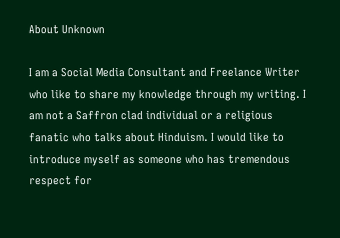About Unknown

I am a Social Media Consultant and Freelance Writer who like to share my knowledge through my writing. I am not a Saffron clad individual or a religious fanatic who talks about Hinduism. I would like to introduce myself as someone who has tremendous respect for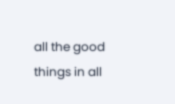all the good things in all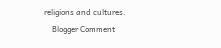religions and cultures.
    Blogger Comment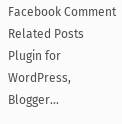Facebook Comment
Related Posts Plugin for WordPress, Blogger...